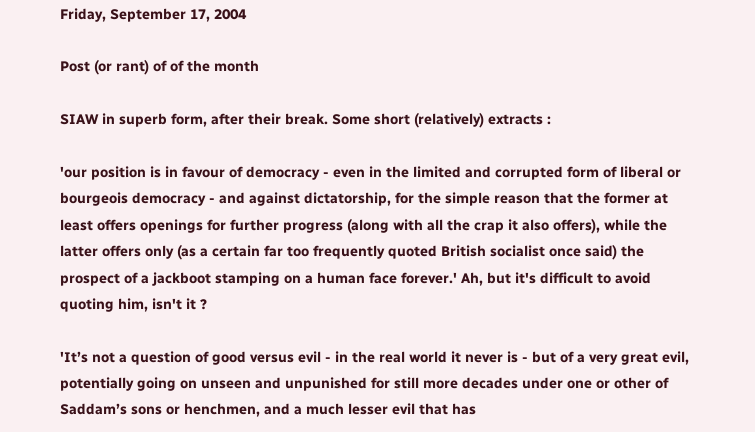Friday, September 17, 2004

Post (or rant) of of the month

SIAW in superb form, after their break. Some short (relatively) extracts :

'our position is in favour of democracy - even in the limited and corrupted form of liberal or bourgeois democracy - and against dictatorship, for the simple reason that the former at least offers openings for further progress (along with all the crap it also offers), while the latter offers only (as a certain far too frequently quoted British socialist once said) the prospect of a jackboot stamping on a human face forever.' Ah, but it's difficult to avoid quoting him, isn't it ?

'It’s not a question of good versus evil - in the real world it never is - but of a very great evil, potentially going on unseen and unpunished for still more decades under one or other of Saddam’s sons or henchmen, and a much lesser evil that has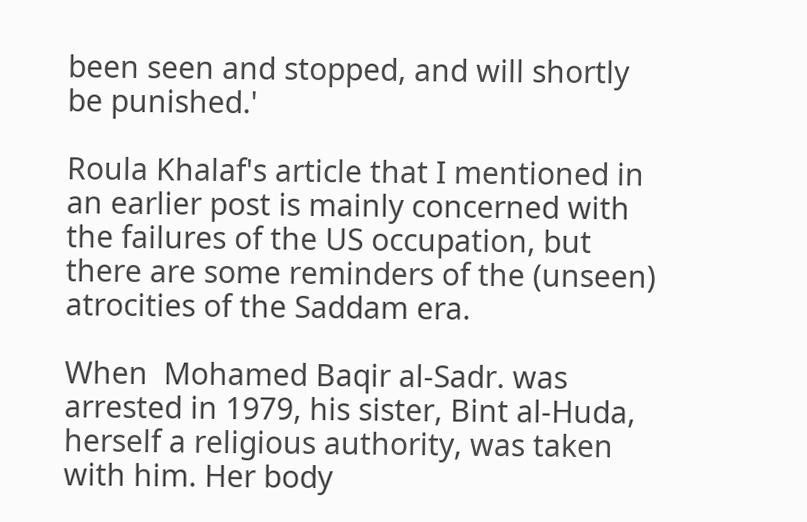been seen and stopped, and will shortly be punished.'

Roula Khalaf's article that I mentioned in an earlier post is mainly concerned with the failures of the US occupation, but there are some reminders of the (unseen) atrocities of the Saddam era.

When  Mohamed Baqir al-Sadr. was arrested in 1979, his sister, Bint al-Huda, herself a religious authority, was taken with him. Her body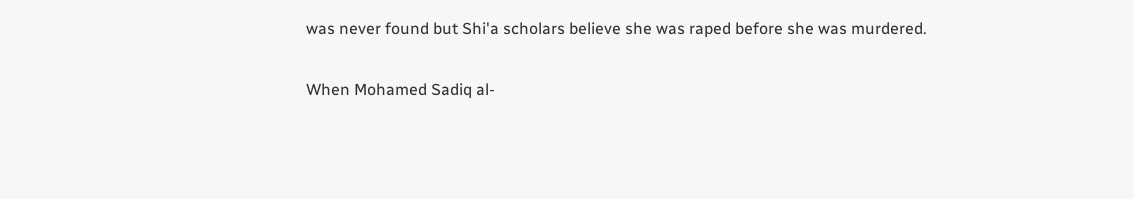was never found but Shi'a scholars believe she was raped before she was murdered.

When Mohamed Sadiq al-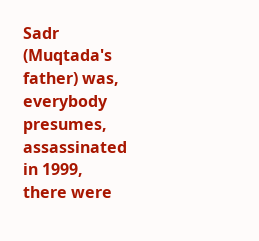Sadr (Muqtada's father) was, everybody presumes, assassinated in 1999, there were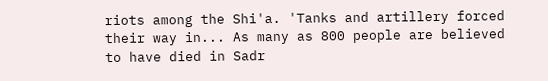riots among the Shi'a. 'Tanks and artillery forced their way in... As many as 800 people are believed to have died in Sadr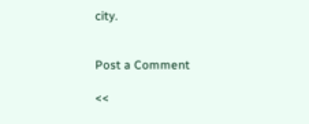city.


Post a Comment

<<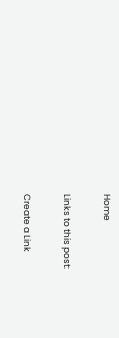Home

Links to this post:

Create a Link